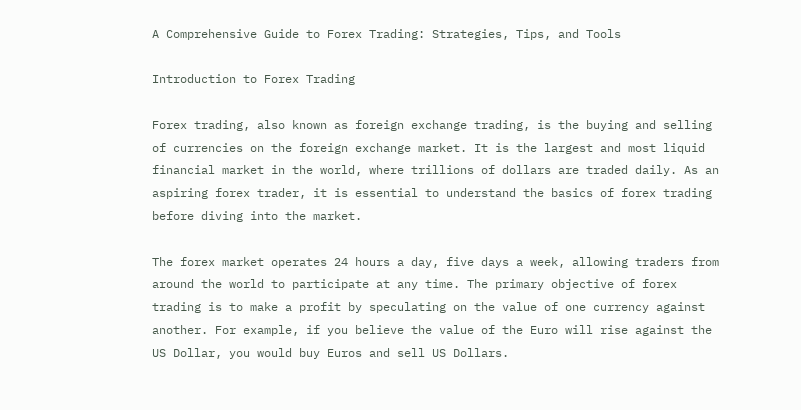A Comprehensive Guide to Forex Trading: Strategies, Tips, and Tools

Introduction to Forex Trading

Forex trading, also known as foreign exchange trading, is the buying and selling of currencies on the foreign exchange market. It is the largest and most liquid financial market in the world, where trillions of dollars are traded daily. As an aspiring forex trader, it is essential to understand the basics of forex trading before diving into the market.

The forex market operates 24 hours a day, five days a week, allowing traders from around the world to participate at any time. The primary objective of forex trading is to make a profit by speculating on the value of one currency against another. For example, if you believe the value of the Euro will rise against the US Dollar, you would buy Euros and sell US Dollars.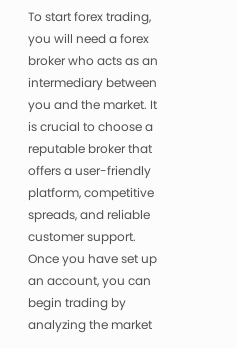To start forex trading, you will need a forex broker who acts as an intermediary between you and the market. It is crucial to choose a reputable broker that offers a user-friendly platform, competitive spreads, and reliable customer support. Once you have set up an account, you can begin trading by analyzing the market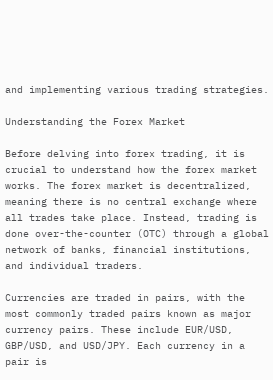and implementing various trading strategies.

Understanding the Forex Market

Before delving into forex trading, it is crucial to understand how the forex market works. The forex market is decentralized, meaning there is no central exchange where all trades take place. Instead, trading is done over-the-counter (OTC) through a global network of banks, financial institutions, and individual traders.

Currencies are traded in pairs, with the most commonly traded pairs known as major currency pairs. These include EUR/USD, GBP/USD, and USD/JPY. Each currency in a pair is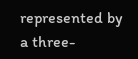represented by a three-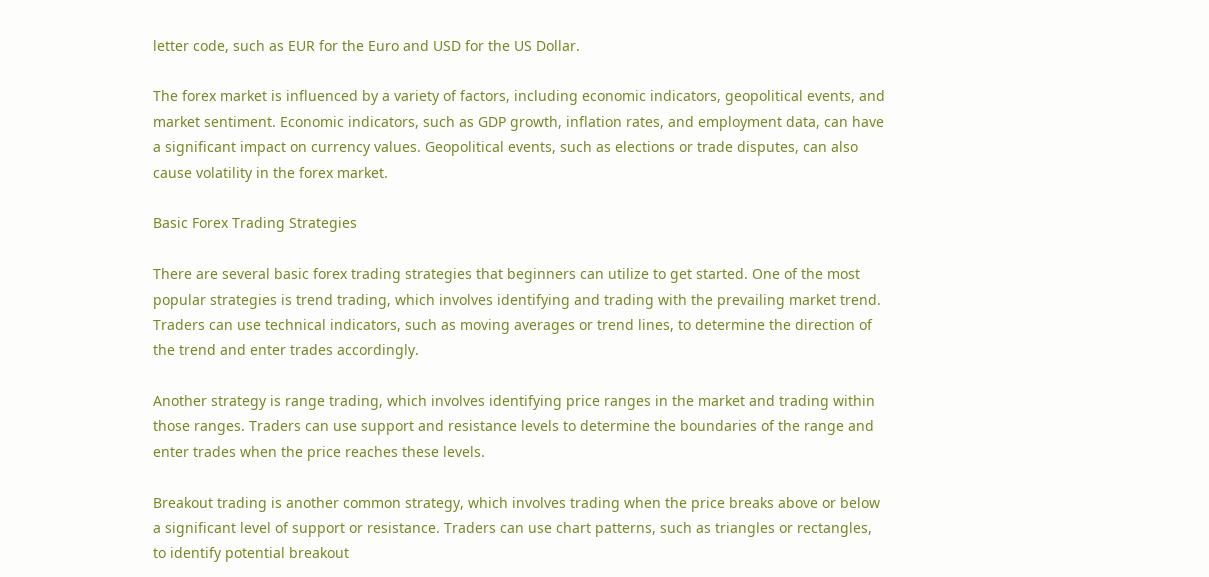letter code, such as EUR for the Euro and USD for the US Dollar.

The forex market is influenced by a variety of factors, including economic indicators, geopolitical events, and market sentiment. Economic indicators, such as GDP growth, inflation rates, and employment data, can have a significant impact on currency values. Geopolitical events, such as elections or trade disputes, can also cause volatility in the forex market.

Basic Forex Trading Strategies

There are several basic forex trading strategies that beginners can utilize to get started. One of the most popular strategies is trend trading, which involves identifying and trading with the prevailing market trend. Traders can use technical indicators, such as moving averages or trend lines, to determine the direction of the trend and enter trades accordingly.

Another strategy is range trading, which involves identifying price ranges in the market and trading within those ranges. Traders can use support and resistance levels to determine the boundaries of the range and enter trades when the price reaches these levels.

Breakout trading is another common strategy, which involves trading when the price breaks above or below a significant level of support or resistance. Traders can use chart patterns, such as triangles or rectangles, to identify potential breakout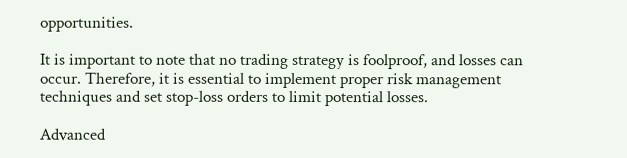opportunities.

It is important to note that no trading strategy is foolproof, and losses can occur. Therefore, it is essential to implement proper risk management techniques and set stop-loss orders to limit potential losses.

Advanced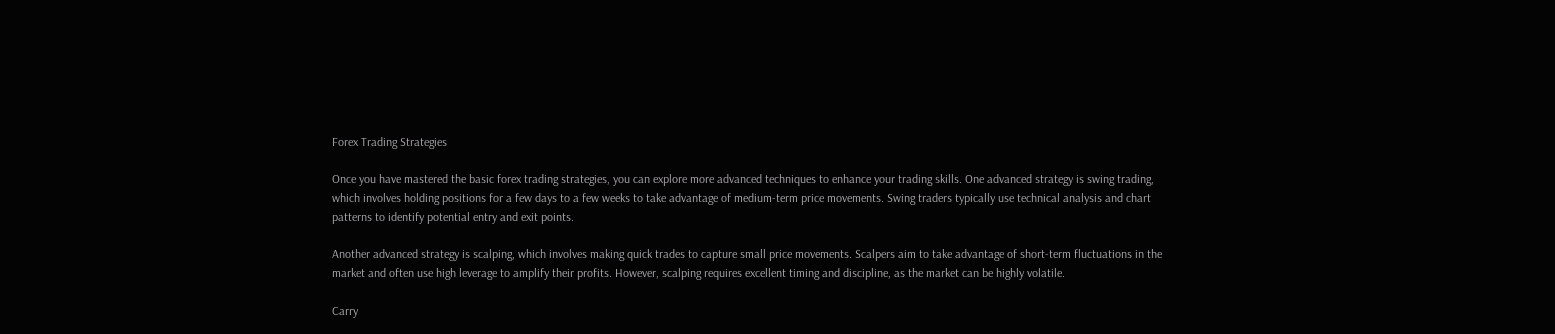Forex Trading Strategies

Once you have mastered the basic forex trading strategies, you can explore more advanced techniques to enhance your trading skills. One advanced strategy is swing trading, which involves holding positions for a few days to a few weeks to take advantage of medium-term price movements. Swing traders typically use technical analysis and chart patterns to identify potential entry and exit points.

Another advanced strategy is scalping, which involves making quick trades to capture small price movements. Scalpers aim to take advantage of short-term fluctuations in the market and often use high leverage to amplify their profits. However, scalping requires excellent timing and discipline, as the market can be highly volatile.

Carry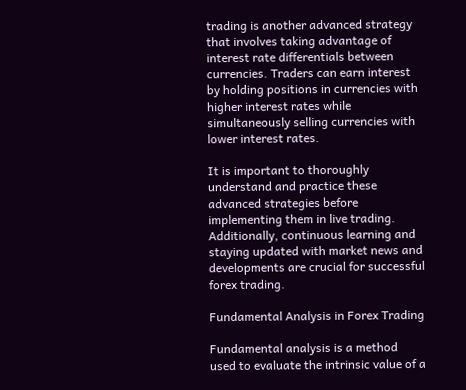trading is another advanced strategy that involves taking advantage of interest rate differentials between currencies. Traders can earn interest by holding positions in currencies with higher interest rates while simultaneously selling currencies with lower interest rates.

It is important to thoroughly understand and practice these advanced strategies before implementing them in live trading. Additionally, continuous learning and staying updated with market news and developments are crucial for successful forex trading.

Fundamental Analysis in Forex Trading

Fundamental analysis is a method used to evaluate the intrinsic value of a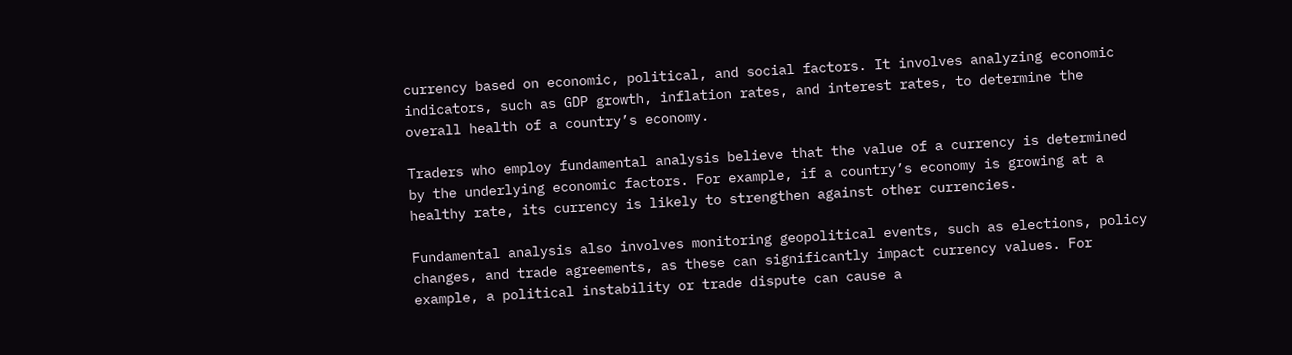currency based on economic, political, and social factors. It involves analyzing economic indicators, such as GDP growth, inflation rates, and interest rates, to determine the overall health of a country’s economy.

Traders who employ fundamental analysis believe that the value of a currency is determined by the underlying economic factors. For example, if a country’s economy is growing at a healthy rate, its currency is likely to strengthen against other currencies.

Fundamental analysis also involves monitoring geopolitical events, such as elections, policy changes, and trade agreements, as these can significantly impact currency values. For example, a political instability or trade dispute can cause a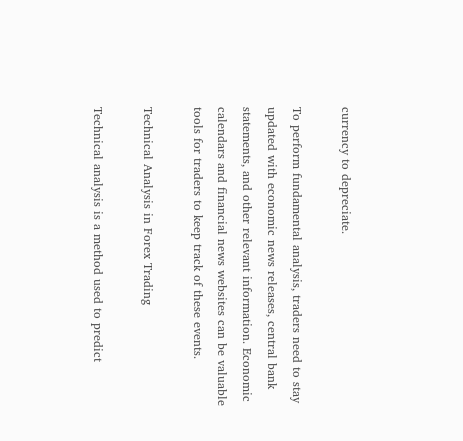currency to depreciate.

To perform fundamental analysis, traders need to stay updated with economic news releases, central bank statements, and other relevant information. Economic calendars and financial news websites can be valuable tools for traders to keep track of these events.

Technical Analysis in Forex Trading

Technical analysis is a method used to predict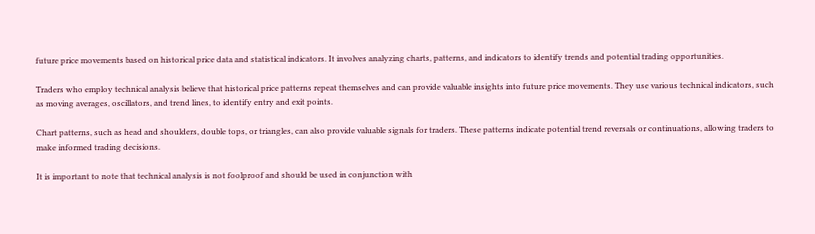future price movements based on historical price data and statistical indicators. It involves analyzing charts, patterns, and indicators to identify trends and potential trading opportunities.

Traders who employ technical analysis believe that historical price patterns repeat themselves and can provide valuable insights into future price movements. They use various technical indicators, such as moving averages, oscillators, and trend lines, to identify entry and exit points.

Chart patterns, such as head and shoulders, double tops, or triangles, can also provide valuable signals for traders. These patterns indicate potential trend reversals or continuations, allowing traders to make informed trading decisions.

It is important to note that technical analysis is not foolproof and should be used in conjunction with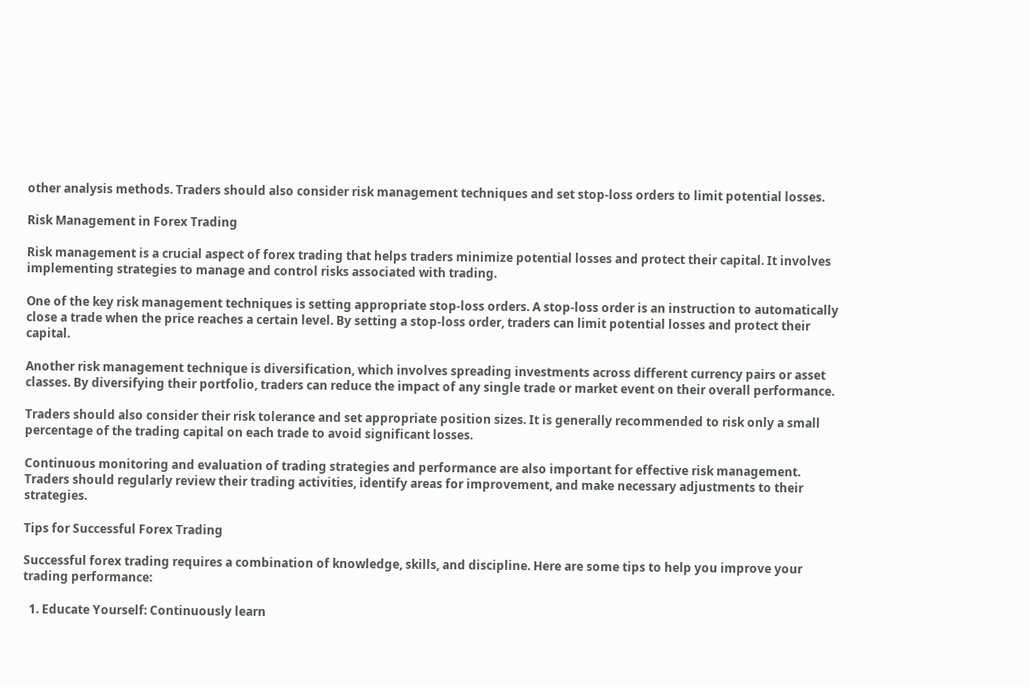other analysis methods. Traders should also consider risk management techniques and set stop-loss orders to limit potential losses.

Risk Management in Forex Trading

Risk management is a crucial aspect of forex trading that helps traders minimize potential losses and protect their capital. It involves implementing strategies to manage and control risks associated with trading.

One of the key risk management techniques is setting appropriate stop-loss orders. A stop-loss order is an instruction to automatically close a trade when the price reaches a certain level. By setting a stop-loss order, traders can limit potential losses and protect their capital.

Another risk management technique is diversification, which involves spreading investments across different currency pairs or asset classes. By diversifying their portfolio, traders can reduce the impact of any single trade or market event on their overall performance.

Traders should also consider their risk tolerance and set appropriate position sizes. It is generally recommended to risk only a small percentage of the trading capital on each trade to avoid significant losses.

Continuous monitoring and evaluation of trading strategies and performance are also important for effective risk management. Traders should regularly review their trading activities, identify areas for improvement, and make necessary adjustments to their strategies.

Tips for Successful Forex Trading

Successful forex trading requires a combination of knowledge, skills, and discipline. Here are some tips to help you improve your trading performance:

  1. Educate Yourself: Continuously learn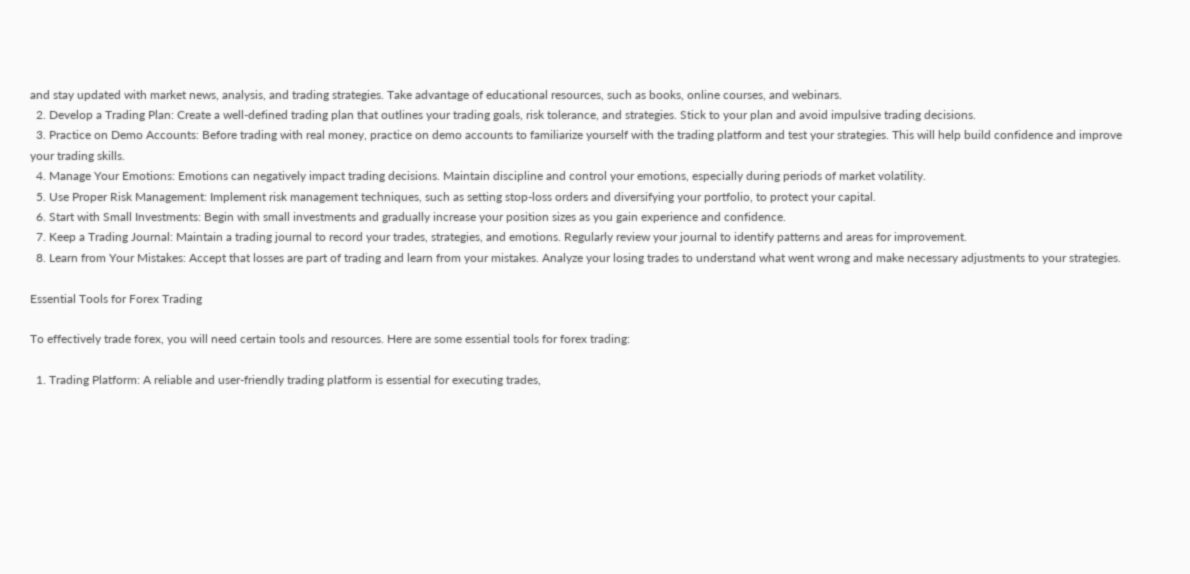and stay updated with market news, analysis, and trading strategies. Take advantage of educational resources, such as books, online courses, and webinars.
  2. Develop a Trading Plan: Create a well-defined trading plan that outlines your trading goals, risk tolerance, and strategies. Stick to your plan and avoid impulsive trading decisions.
  3. Practice on Demo Accounts: Before trading with real money, practice on demo accounts to familiarize yourself with the trading platform and test your strategies. This will help build confidence and improve your trading skills.
  4. Manage Your Emotions: Emotions can negatively impact trading decisions. Maintain discipline and control your emotions, especially during periods of market volatility.
  5. Use Proper Risk Management: Implement risk management techniques, such as setting stop-loss orders and diversifying your portfolio, to protect your capital.
  6. Start with Small Investments: Begin with small investments and gradually increase your position sizes as you gain experience and confidence.
  7. Keep a Trading Journal: Maintain a trading journal to record your trades, strategies, and emotions. Regularly review your journal to identify patterns and areas for improvement.
  8. Learn from Your Mistakes: Accept that losses are part of trading and learn from your mistakes. Analyze your losing trades to understand what went wrong and make necessary adjustments to your strategies.

Essential Tools for Forex Trading

To effectively trade forex, you will need certain tools and resources. Here are some essential tools for forex trading:

  1. Trading Platform: A reliable and user-friendly trading platform is essential for executing trades,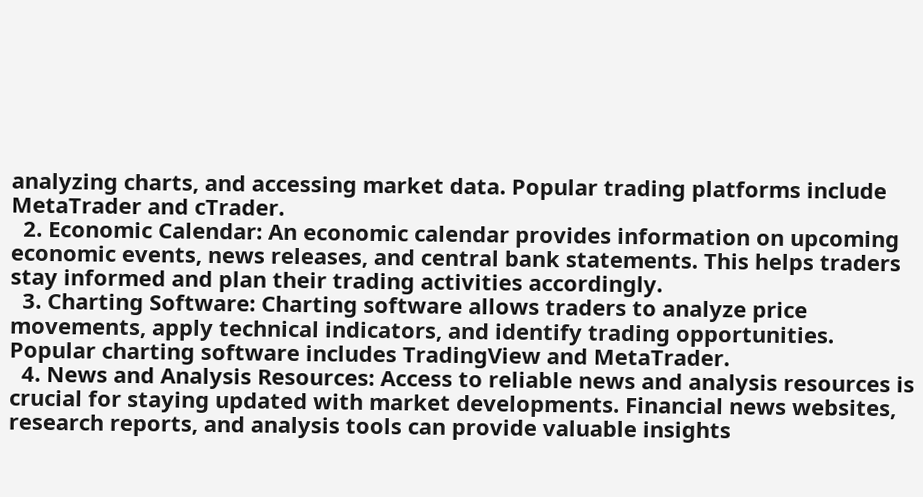analyzing charts, and accessing market data. Popular trading platforms include MetaTrader and cTrader.
  2. Economic Calendar: An economic calendar provides information on upcoming economic events, news releases, and central bank statements. This helps traders stay informed and plan their trading activities accordingly.
  3. Charting Software: Charting software allows traders to analyze price movements, apply technical indicators, and identify trading opportunities. Popular charting software includes TradingView and MetaTrader.
  4. News and Analysis Resources: Access to reliable news and analysis resources is crucial for staying updated with market developments. Financial news websites, research reports, and analysis tools can provide valuable insights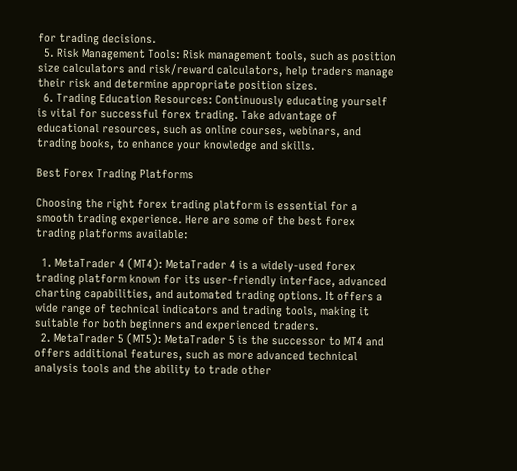for trading decisions.
  5. Risk Management Tools: Risk management tools, such as position size calculators and risk/reward calculators, help traders manage their risk and determine appropriate position sizes.
  6. Trading Education Resources: Continuously educating yourself is vital for successful forex trading. Take advantage of educational resources, such as online courses, webinars, and trading books, to enhance your knowledge and skills.

Best Forex Trading Platforms

Choosing the right forex trading platform is essential for a smooth trading experience. Here are some of the best forex trading platforms available:

  1. MetaTrader 4 (MT4): MetaTrader 4 is a widely-used forex trading platform known for its user-friendly interface, advanced charting capabilities, and automated trading options. It offers a wide range of technical indicators and trading tools, making it suitable for both beginners and experienced traders.
  2. MetaTrader 5 (MT5): MetaTrader 5 is the successor to MT4 and offers additional features, such as more advanced technical analysis tools and the ability to trade other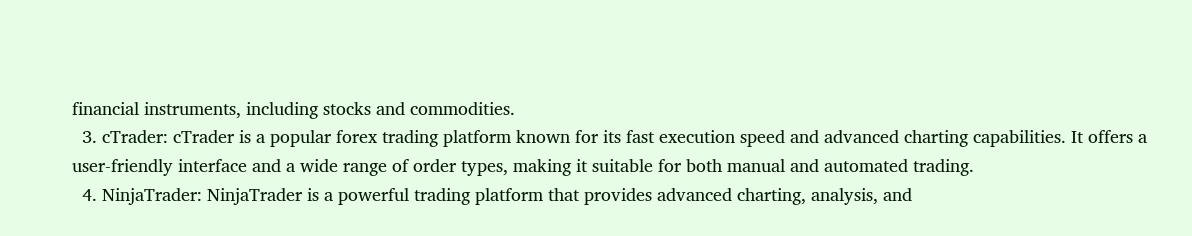financial instruments, including stocks and commodities.
  3. cTrader: cTrader is a popular forex trading platform known for its fast execution speed and advanced charting capabilities. It offers a user-friendly interface and a wide range of order types, making it suitable for both manual and automated trading.
  4. NinjaTrader: NinjaTrader is a powerful trading platform that provides advanced charting, analysis, and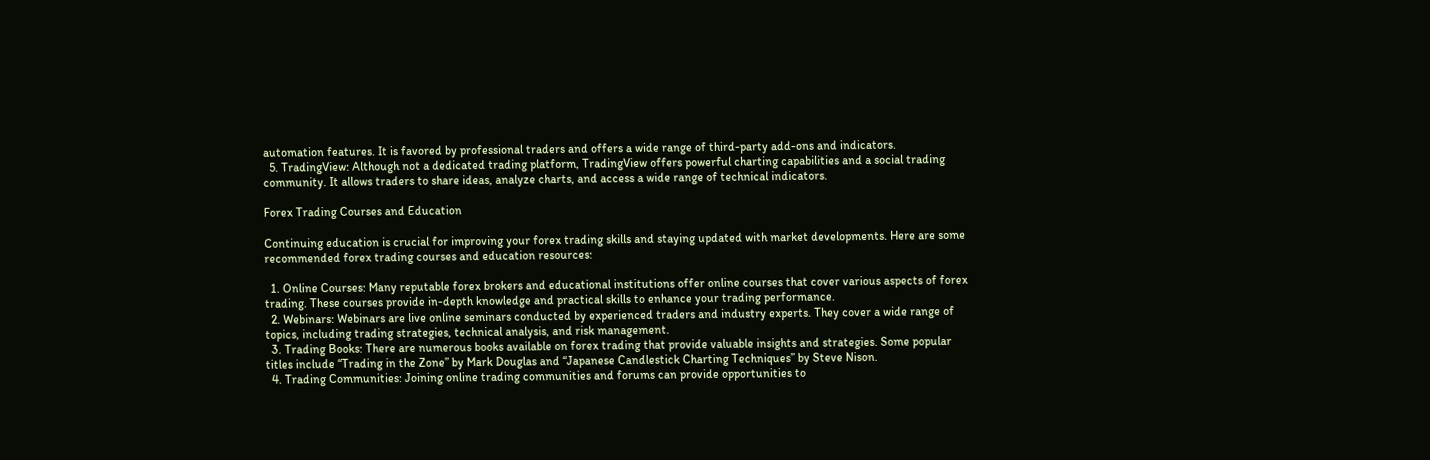automation features. It is favored by professional traders and offers a wide range of third-party add-ons and indicators.
  5. TradingView: Although not a dedicated trading platform, TradingView offers powerful charting capabilities and a social trading community. It allows traders to share ideas, analyze charts, and access a wide range of technical indicators.

Forex Trading Courses and Education

Continuing education is crucial for improving your forex trading skills and staying updated with market developments. Here are some recommended forex trading courses and education resources:

  1. Online Courses: Many reputable forex brokers and educational institutions offer online courses that cover various aspects of forex trading. These courses provide in-depth knowledge and practical skills to enhance your trading performance.
  2. Webinars: Webinars are live online seminars conducted by experienced traders and industry experts. They cover a wide range of topics, including trading strategies, technical analysis, and risk management.
  3. Trading Books: There are numerous books available on forex trading that provide valuable insights and strategies. Some popular titles include “Trading in the Zone” by Mark Douglas and “Japanese Candlestick Charting Techniques” by Steve Nison.
  4. Trading Communities: Joining online trading communities and forums can provide opportunities to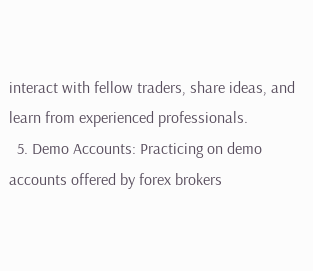interact with fellow traders, share ideas, and learn from experienced professionals.
  5. Demo Accounts: Practicing on demo accounts offered by forex brokers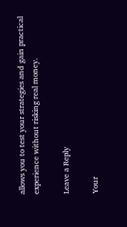allows you to test your strategies and gain practical experience without risking real money.

Leave a Reply

Your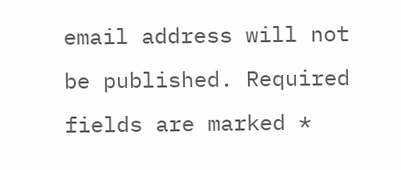email address will not be published. Required fields are marked *